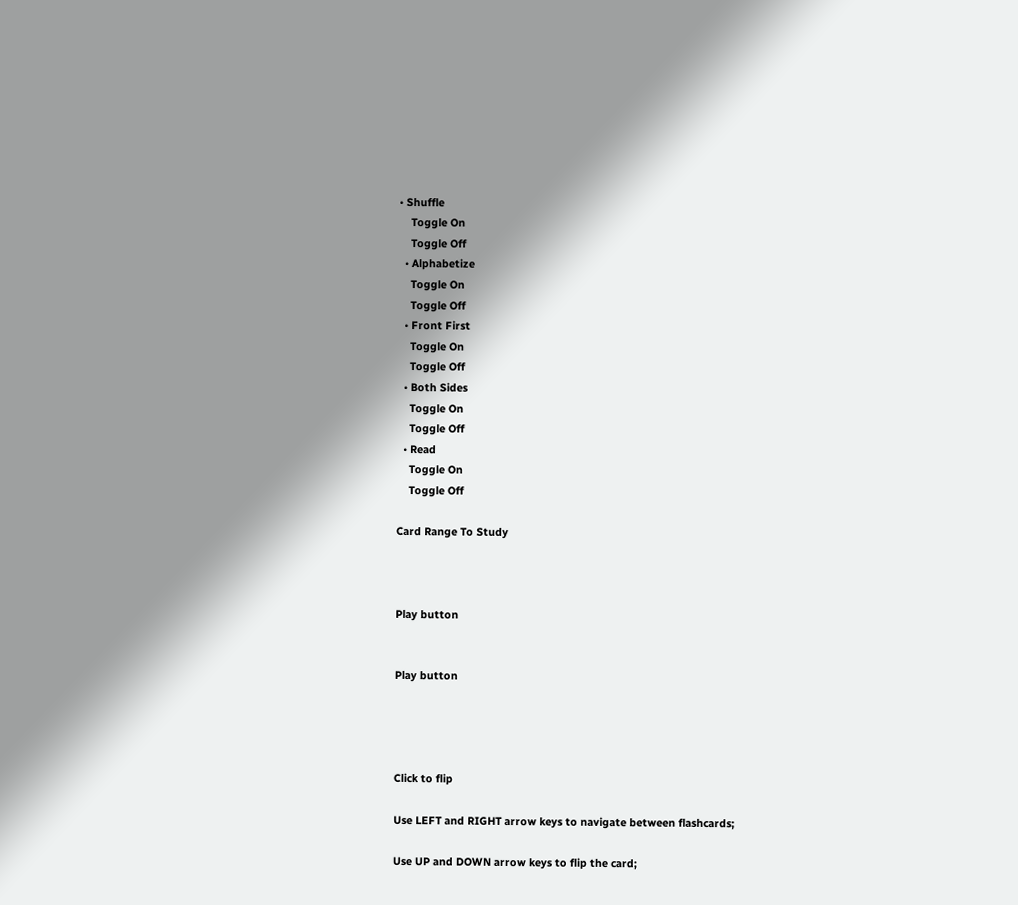• Shuffle
    Toggle On
    Toggle Off
  • Alphabetize
    Toggle On
    Toggle Off
  • Front First
    Toggle On
    Toggle Off
  • Both Sides
    Toggle On
    Toggle Off
  • Read
    Toggle On
    Toggle Off

Card Range To Study



Play button


Play button




Click to flip

Use LEFT and RIGHT arrow keys to navigate between flashcards;

Use UP and DOWN arrow keys to flip the card;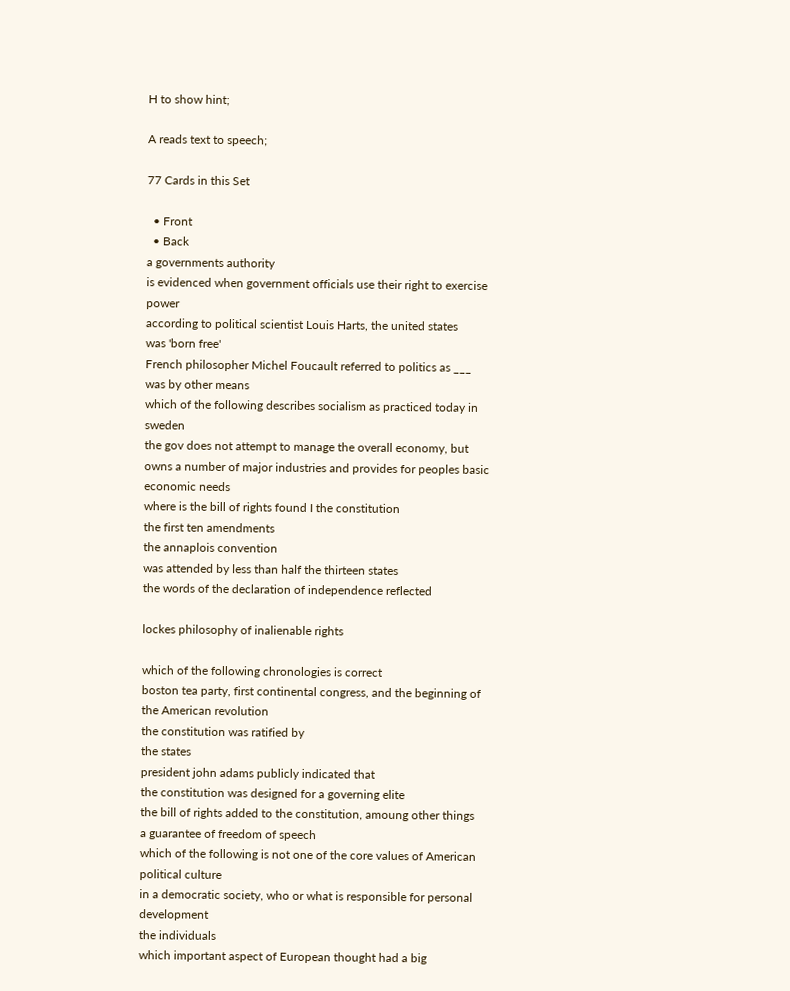H to show hint;

A reads text to speech;

77 Cards in this Set

  • Front
  • Back
a governments authority
is evidenced when government officials use their right to exercise power
according to political scientist Louis Harts, the united states
was 'born free'
French philosopher Michel Foucault referred to politics as ___
was by other means
which of the following describes socialism as practiced today in sweden
the gov does not attempt to manage the overall economy, but owns a number of major industries and provides for peoples basic economic needs
where is the bill of rights found I the constitution
the first ten amendments
the annaplois convention
was attended by less than half the thirteen states
the words of the declaration of independence reflected

lockes philosophy of inalienable rights

which of the following chronologies is correct
boston tea party, first continental congress, and the beginning of the American revolution
the constitution was ratified by
the states
president john adams publicly indicated that
the constitution was designed for a governing elite
the bill of rights added to the constitution, amoung other things
a guarantee of freedom of speech
which of the following is not one of the core values of American political culture
in a democratic society, who or what is responsible for personal development
the individuals
which important aspect of European thought had a big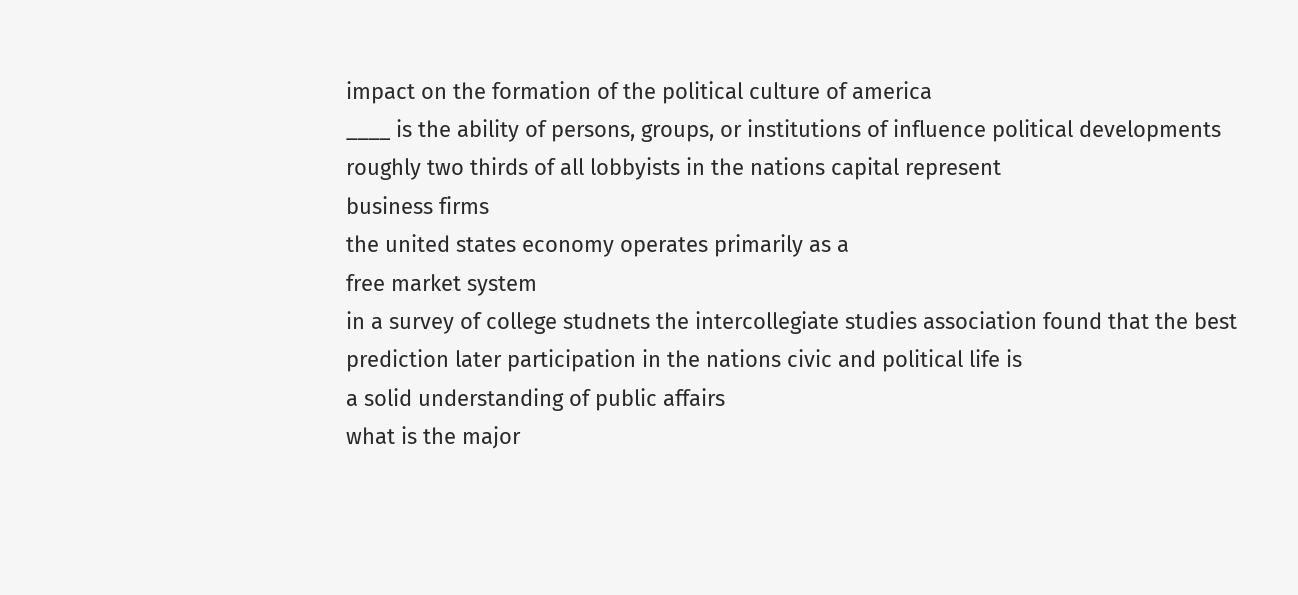impact on the formation of the political culture of america
____ is the ability of persons, groups, or institutions of influence political developments
roughly two thirds of all lobbyists in the nations capital represent
business firms
the united states economy operates primarily as a
free market system
in a survey of college studnets the intercollegiate studies association found that the best prediction later participation in the nations civic and political life is
a solid understanding of public affairs
what is the major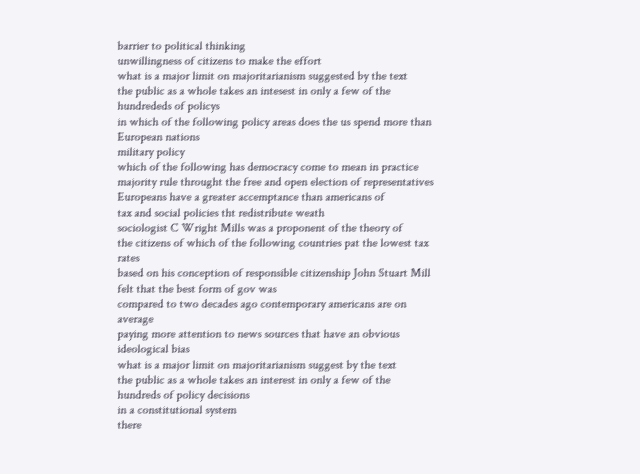barrier to political thinking
unwillingness of citizens to make the effort
what is a major limit on majoritarianism suggested by the text
the public as a whole takes an intesest in only a few of the hundrededs of policys
in which of the following policy areas does the us spend more than European nations
military policy
which of the following has democracy come to mean in practice
majority rule throught the free and open election of representatives
Europeans have a greater accemptance than americans of
tax and social policies tht redistribute weath
sociologist C Wright Mills was a proponent of the theory of
the citizens of which of the following countries pat the lowest tax rates
based on his conception of responsible citizenship John Stuart Mill felt that the best form of gov was
compared to two decades ago contemporary americans are on average
paying more attention to news sources that have an obvious ideological bias
what is a major limit on majoritarianism suggest by the text
the public as a whole takes an interest in only a few of the hundreds of policy decisions
in a constitutional system
there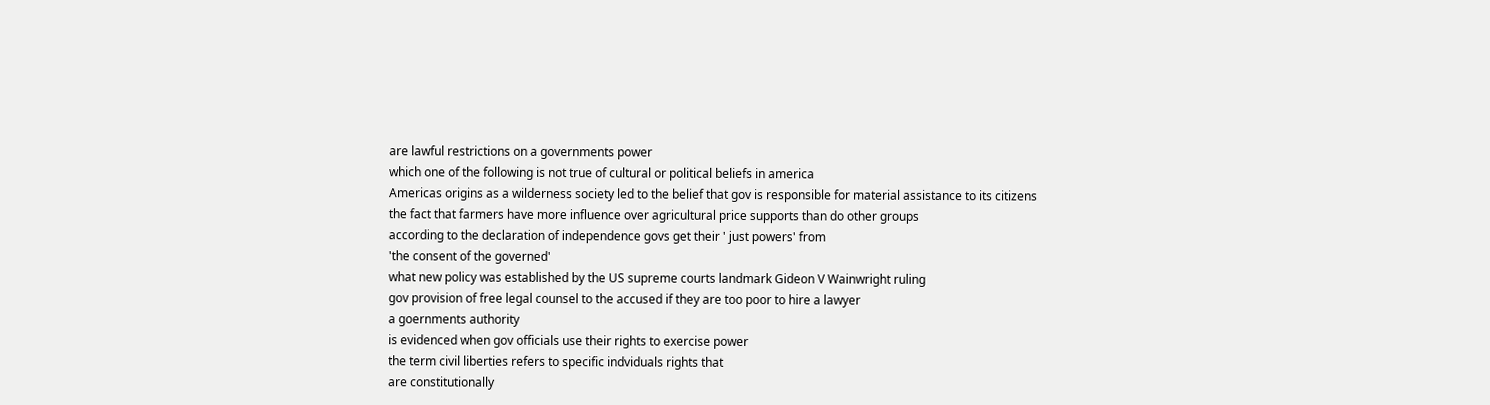are lawful restrictions on a governments power
which one of the following is not true of cultural or political beliefs in america
Americas origins as a wilderness society led to the belief that gov is responsible for material assistance to its citizens
the fact that farmers have more influence over agricultural price supports than do other groups
according to the declaration of independence govs get their ' just powers' from
'the consent of the governed'
what new policy was established by the US supreme courts landmark Gideon V Wainwright ruling
gov provision of free legal counsel to the accused if they are too poor to hire a lawyer
a goernments authority
is evidenced when gov officials use their rights to exercise power
the term civil liberties refers to specific indviduals rights that
are constitutionally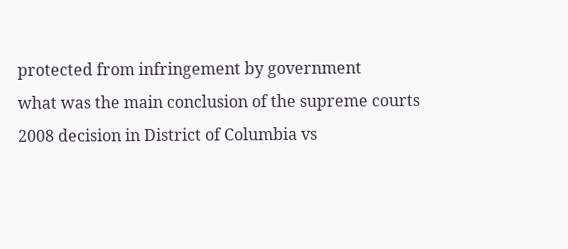protected from infringement by government
what was the main conclusion of the supreme courts 2008 decision in District of Columbia vs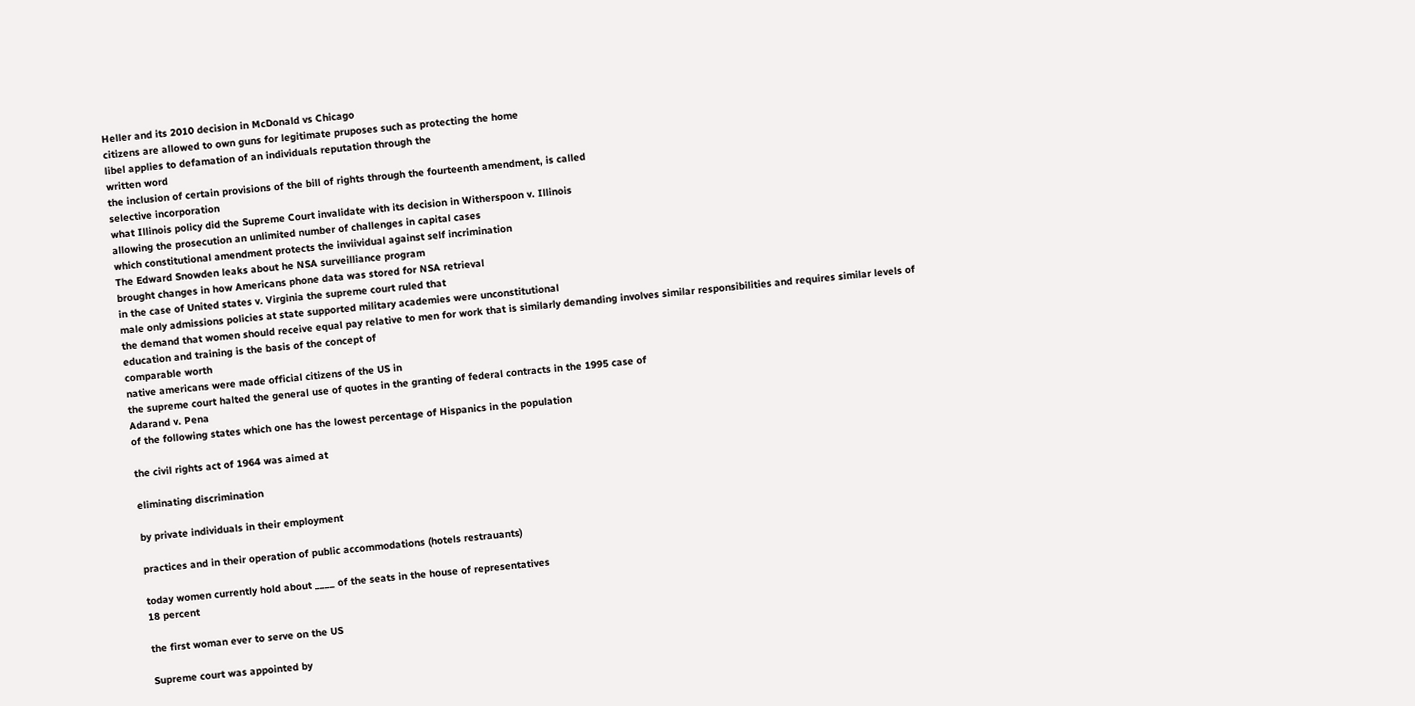Heller and its 2010 decision in McDonald vs Chicago
citizens are allowed to own guns for legitimate pruposes such as protecting the home
libel applies to defamation of an individuals reputation through the
written word
the inclusion of certain provisions of the bill of rights through the fourteenth amendment, is called
selective incorporation
what Illinois policy did the Supreme Court invalidate with its decision in Witherspoon v. Illinois
allowing the prosecution an unlimited number of challenges in capital cases
which constitutional amendment protects the inviividual against self incrimination
The Edward Snowden leaks about he NSA surveilliance program
brought changes in how Americans phone data was stored for NSA retrieval
in the case of United states v. Virginia the supreme court ruled that
male only admissions policies at state supported military academies were unconstitutional
the demand that women should receive equal pay relative to men for work that is similarly demanding involves similar responsibilities and requires similar levels of education and training is the basis of the concept of
comparable worth
native americans were made official citizens of the US in
the supreme court halted the general use of quotes in the granting of federal contracts in the 1995 case of
Adarand v. Pena
of the following states which one has the lowest percentage of Hispanics in the population

the civil rights act of 1964 was aimed at

eliminating discrimination

by private individuals in their employment

practices and in their operation of public accommodations (hotels restrauants)

today women currently hold about ____ of the seats in the house of representatives
18 percent

the first woman ever to serve on the US

Supreme court was appointed by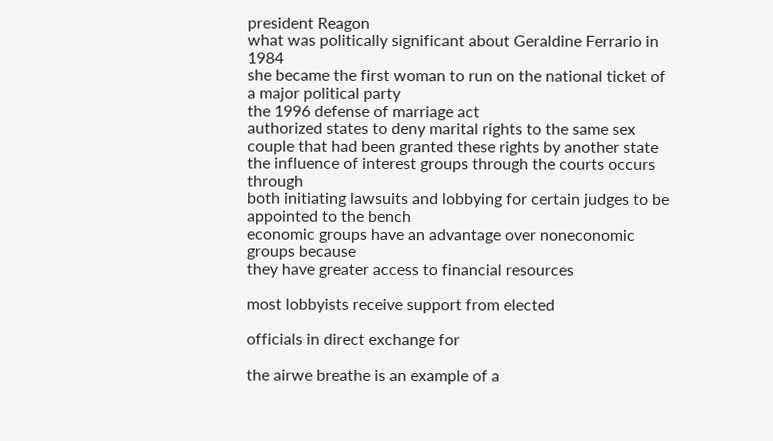president Reagon
what was politically significant about Geraldine Ferrario in 1984
she became the first woman to run on the national ticket of a major political party
the 1996 defense of marriage act
authorized states to deny marital rights to the same sex couple that had been granted these rights by another state
the influence of interest groups through the courts occurs through
both initiating lawsuits and lobbying for certain judges to be appointed to the bench
economic groups have an advantage over noneconomic groups because
they have greater access to financial resources

most lobbyists receive support from elected

officials in direct exchange for

the airwe breathe is an example of a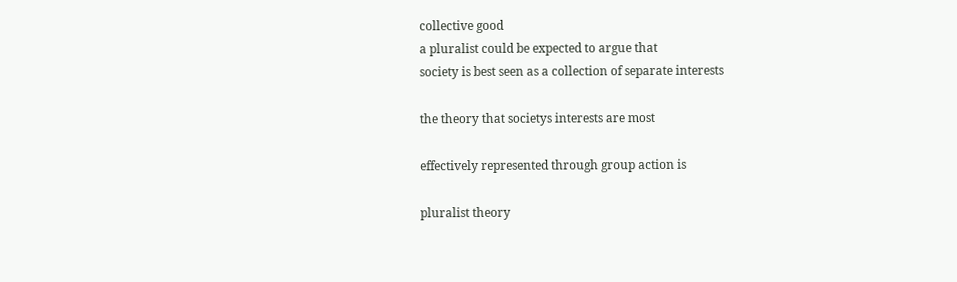collective good
a pluralist could be expected to argue that
society is best seen as a collection of separate interests

the theory that societys interests are most

effectively represented through group action is

pluralist theory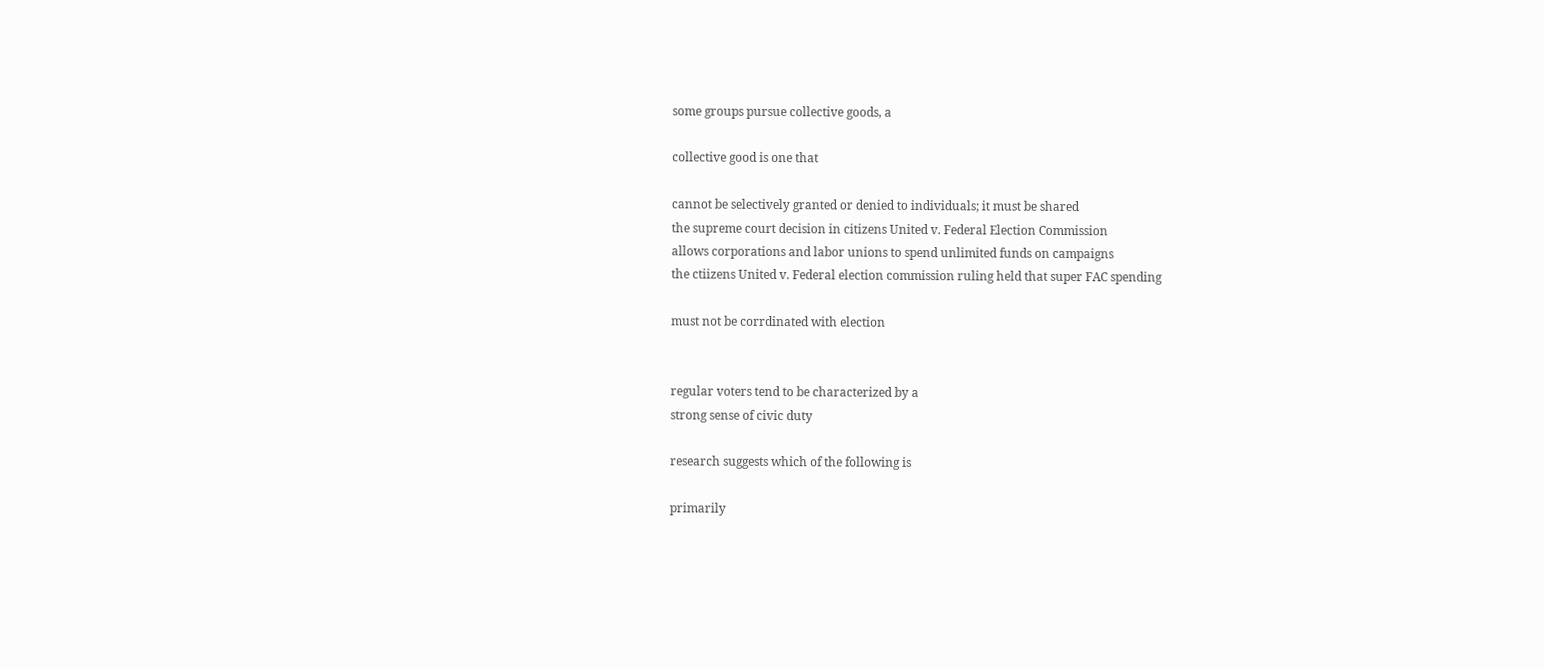some groups pursue collective goods, a

collective good is one that

cannot be selectively granted or denied to individuals; it must be shared
the supreme court decision in citizens United v. Federal Election Commission
allows corporations and labor unions to spend unlimited funds on campaigns
the ctiizens United v. Federal election commission ruling held that super FAC spending

must not be corrdinated with election


regular voters tend to be characterized by a
strong sense of civic duty

research suggests which of the following is

primarily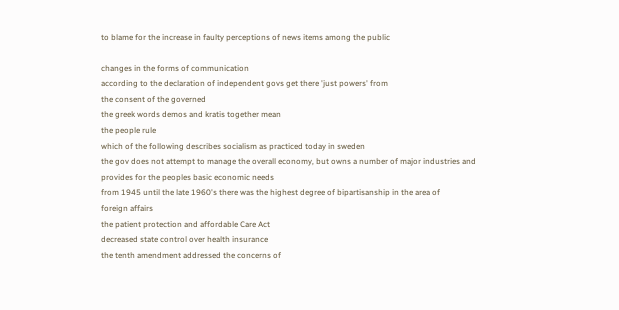to blame for the increase in faulty perceptions of news items among the public

changes in the forms of communication
according to the declaration of independent govs get there 'just powers' from
the consent of the governed
the greek words demos and kratis together mean
the people rule
which of the following describes socialism as practiced today in sweden
the gov does not attempt to manage the overall economy, but owns a number of major industries and provides for the peoples basic economic needs
from 1945 until the late 1960's there was the highest degree of bipartisanship in the area of
foreign affairs
the patient protection and affordable Care Act
decreased state control over health insurance
the tenth amendment addressed the concerns of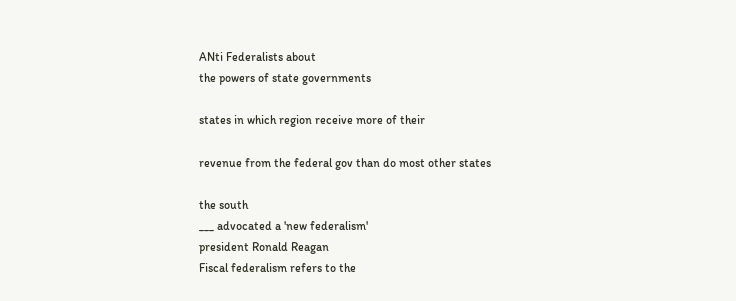ANti Federalists about
the powers of state governments

states in which region receive more of their

revenue from the federal gov than do most other states

the south
___ advocated a 'new federalism'
president Ronald Reagan
Fiscal federalism refers to the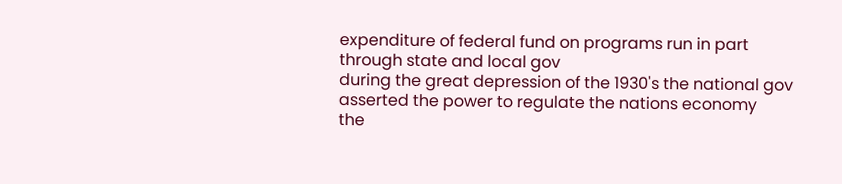expenditure of federal fund on programs run in part through state and local gov
during the great depression of the 1930's the national gov
asserted the power to regulate the nations economy
the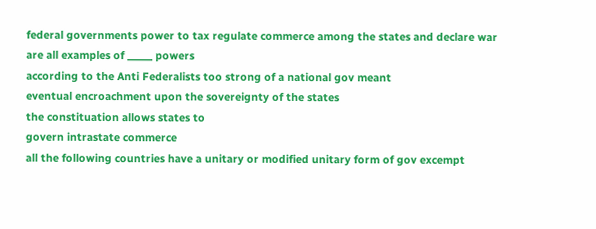federal governments power to tax regulate commerce among the states and declare war are all examples of _____ powers
according to the Anti Federalists too strong of a national gov meant
eventual encroachment upon the sovereignty of the states
the constituation allows states to
govern intrastate commerce
all the following countries have a unitary or modified unitary form of gov excempt